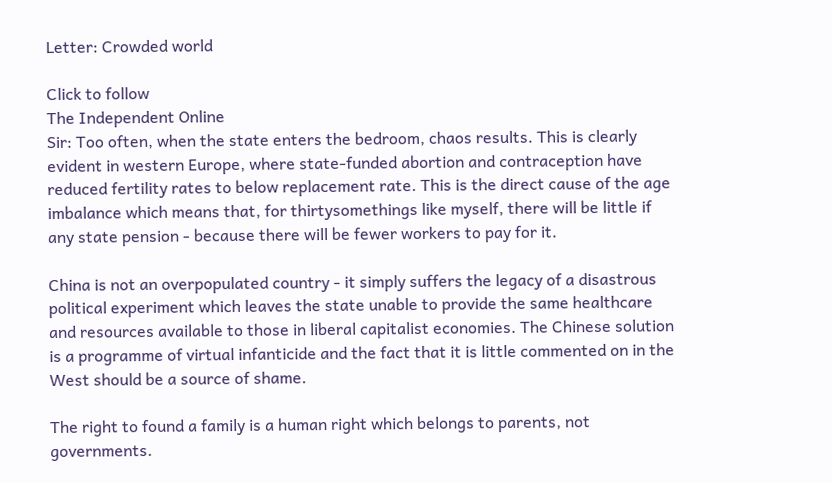Letter: Crowded world

Click to follow
The Independent Online
Sir: Too often, when the state enters the bedroom, chaos results. This is clearly evident in western Europe, where state-funded abortion and contraception have reduced fertility rates to below replacement rate. This is the direct cause of the age imbalance which means that, for thirtysomethings like myself, there will be little if any state pension - because there will be fewer workers to pay for it.

China is not an overpopulated country - it simply suffers the legacy of a disastrous political experiment which leaves the state unable to provide the same healthcare and resources available to those in liberal capitalist economies. The Chinese solution is a programme of virtual infanticide and the fact that it is little commented on in the West should be a source of shame.

The right to found a family is a human right which belongs to parents, not governments.